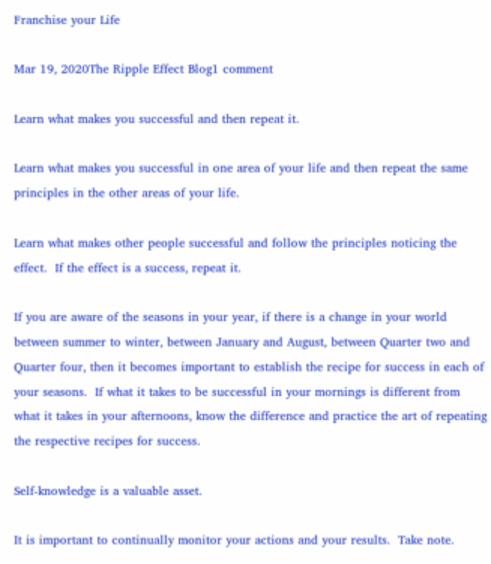Franchise your Life

Mar 19, 2020The Ripple Effect Blog1 comment

Learn what makes you successful and then repeat it.

Learn what makes you successful in one area of your life and then repeat the same principles in the other areas of your life.

Learn what makes other people successful and follow the principles noticing the effect.  If the effect is a success, repeat it.

If you are aware of the seasons in your year, if there is a change in your world between summer to winter, between January and August, between Quarter two and Quarter four, then it becomes important to establish the recipe for success in each of your seasons.  If what it takes to be successful in your mornings is different from what it takes in your afternoons, know the difference and practice the art of repeating the respective recipes for success.

Self-knowledge is a valuable asset.

It is important to continually monitor your actions and your results.  Take note.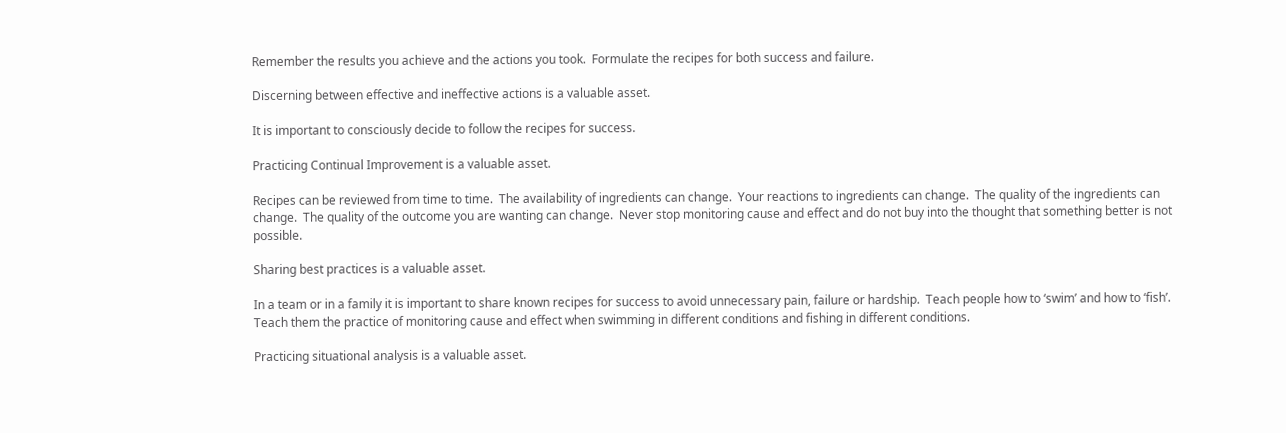Remember the results you achieve and the actions you took.  Formulate the recipes for both success and failure.

Discerning between effective and ineffective actions is a valuable asset.

It is important to consciously decide to follow the recipes for success.

Practicing Continual Improvement is a valuable asset.

Recipes can be reviewed from time to time.  The availability of ingredients can change.  Your reactions to ingredients can change.  The quality of the ingredients can change.  The quality of the outcome you are wanting can change.  Never stop monitoring cause and effect and do not buy into the thought that something better is not possible.

Sharing best practices is a valuable asset.

In a team or in a family it is important to share known recipes for success to avoid unnecessary pain, failure or hardship.  Teach people how to ‘swim’ and how to ‘fish’.  Teach them the practice of monitoring cause and effect when swimming in different conditions and fishing in different conditions.

Practicing situational analysis is a valuable asset.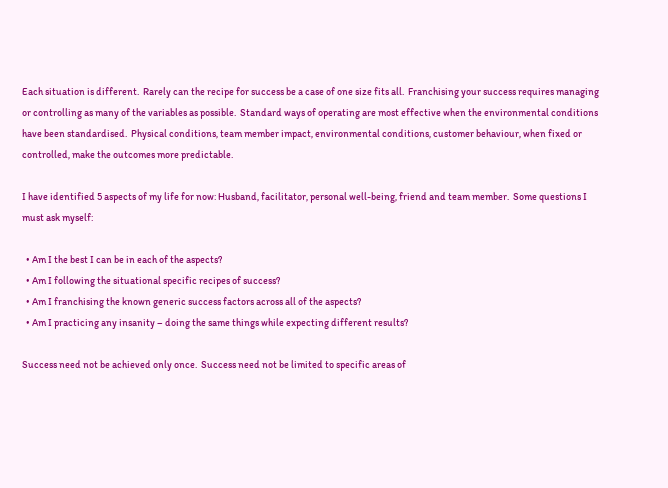Each situation is different.  Rarely can the recipe for success be a case of one size fits all.  Franchising your success requires managing or controlling as many of the variables as possible.  Standard ways of operating are most effective when the environmental conditions have been standardised.  Physical conditions, team member impact, environmental conditions, customer behaviour, when fixed or controlled, make the outcomes more predictable.

I have identified 5 aspects of my life for now: Husband, facilitator, personal well-being, friend and team member.  Some questions I must ask myself:

  • Am I the best I can be in each of the aspects?
  • Am I following the situational specific recipes of success?
  • Am I franchising the known generic success factors across all of the aspects?
  • Am I practicing any insanity – doing the same things while expecting different results?

Success need not be achieved only once.  Success need not be limited to specific areas of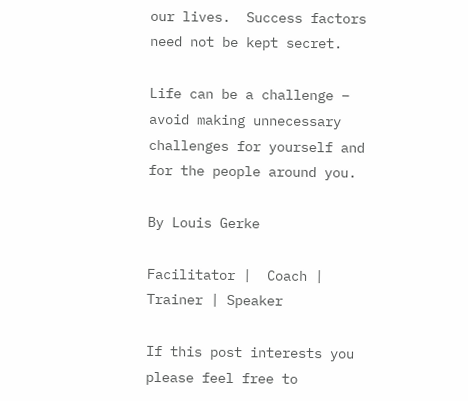our lives.  Success factors need not be kept secret.

Life can be a challenge – avoid making unnecessary challenges for yourself and for the people around you.

By Louis Gerke

Facilitator |  Coach | Trainer | Speaker

If this post interests you please feel free to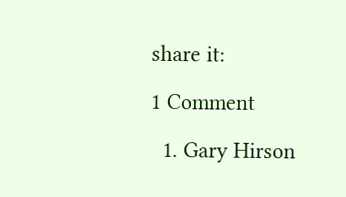share it:

1 Comment

  1. Gary Hirson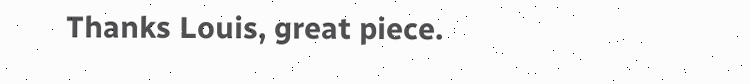Thanks Louis, great piece.